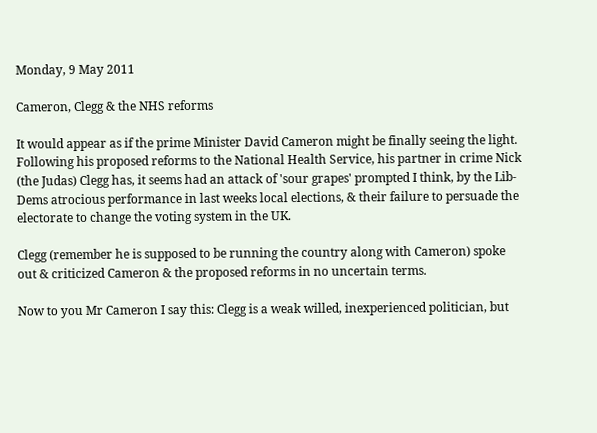Monday, 9 May 2011

Cameron, Clegg & the NHS reforms

It would appear as if the prime Minister David Cameron might be finally seeing the light. Following his proposed reforms to the National Health Service, his partner in crime Nick (the Judas) Clegg has, it seems had an attack of 'sour grapes' prompted I think, by the Lib-Dems atrocious performance in last weeks local elections, & their failure to persuade the electorate to change the voting system in the UK.

Clegg (remember he is supposed to be running the country along with Cameron) spoke out & criticized Cameron & the proposed reforms in no uncertain terms.

Now to you Mr Cameron I say this: Clegg is a weak willed, inexperienced politician, but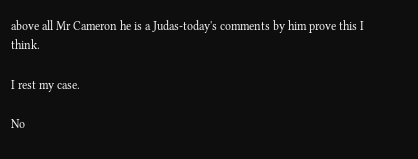above all Mr Cameron he is a Judas-today's comments by him prove this I think.

I rest my case.

No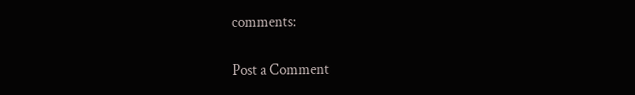comments:

Post a Comment